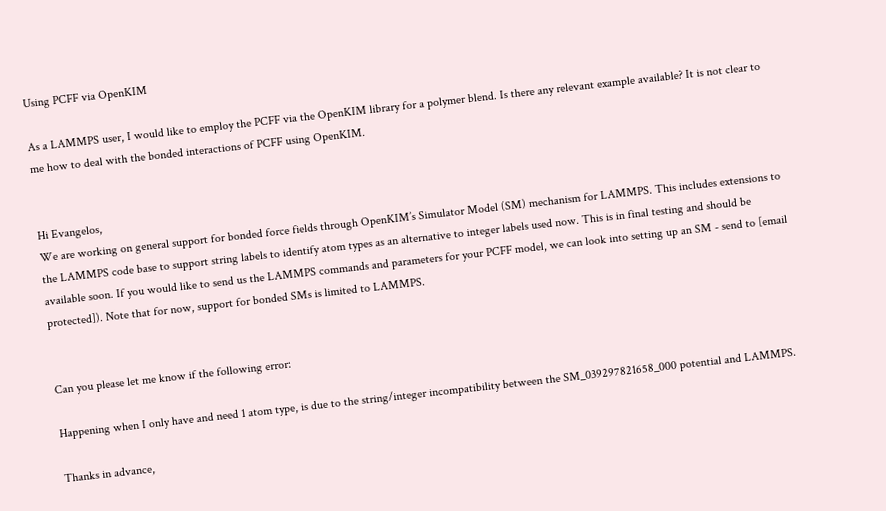Using PCFF via OpenKIM

As a LAMMPS user, I would like to employ the PCFF via the OpenKIM library for a polymer blend. Is there any relevant example available? It is not clear to me how to deal with the bonded interactions of PCFF using OpenKIM.


Hi Evangelos,
We are working on general support for bonded force fields through OpenKIM’s Simulator Model (SM) mechanism for LAMMPS. This includes extensions to the LAMMPS code base to support string labels to identify atom types as an alternative to integer labels used now. This is in final testing and should be available soon. If you would like to send us the LAMMPS commands and parameters for your PCFF model, we can look into setting up an SM - send to [email protected]). Note that for now, support for bonded SMs is limited to LAMMPS.


Can you please let me know if the following error:

Happening when I only have and need 1 atom type, is due to the string/integer incompatibility between the SM_039297821658_000 potential and LAMMPS.

Thanks in advance,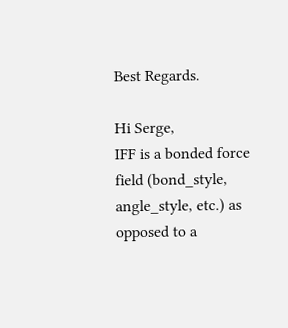Best Regards.

Hi Serge,
IFF is a bonded force field (bond_style, angle_style, etc.) as opposed to a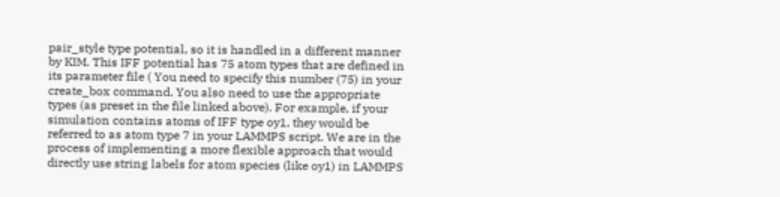pair_style type potential, so it is handled in a different manner by KIM. This IFF potential has 75 atom types that are defined in its parameter file ( You need to specify this number (75) in your create_box command. You also need to use the appropriate types (as preset in the file linked above). For example, if your simulation contains atoms of IFF type oy1, they would be referred to as atom type 7 in your LAMMPS script. We are in the process of implementing a more flexible approach that would directly use string labels for atom species (like oy1) in LAMMPS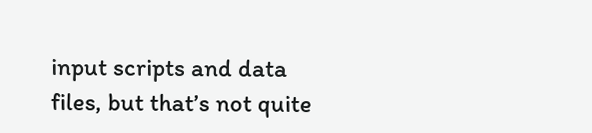input scripts and data files, but that’s not quite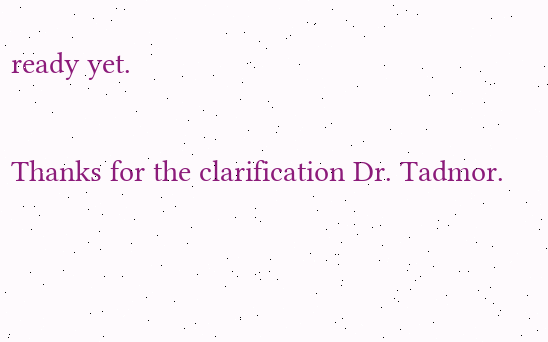ready yet.

Thanks for the clarification Dr. Tadmor.